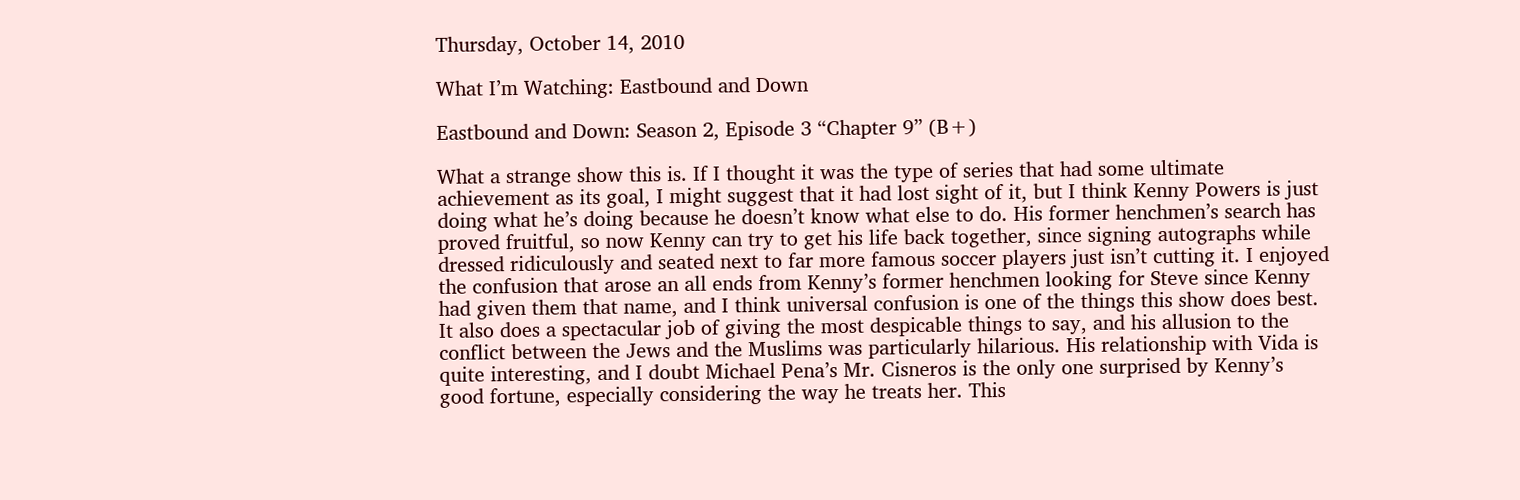Thursday, October 14, 2010

What I’m Watching: Eastbound and Down

Eastbound and Down: Season 2, Episode 3 “Chapter 9” (B+)

What a strange show this is. If I thought it was the type of series that had some ultimate achievement as its goal, I might suggest that it had lost sight of it, but I think Kenny Powers is just doing what he’s doing because he doesn’t know what else to do. His former henchmen’s search has proved fruitful, so now Kenny can try to get his life back together, since signing autographs while dressed ridiculously and seated next to far more famous soccer players just isn’t cutting it. I enjoyed the confusion that arose an all ends from Kenny’s former henchmen looking for Steve since Kenny had given them that name, and I think universal confusion is one of the things this show does best. It also does a spectacular job of giving the most despicable things to say, and his allusion to the conflict between the Jews and the Muslims was particularly hilarious. His relationship with Vida is quite interesting, and I doubt Michael Pena’s Mr. Cisneros is the only one surprised by Kenny’s good fortune, especially considering the way he treats her. This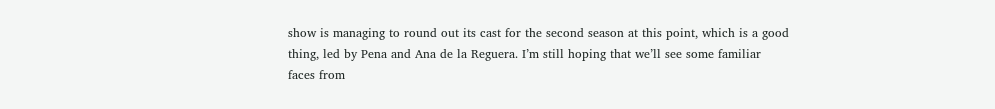show is managing to round out its cast for the second season at this point, which is a good thing, led by Pena and Ana de la Reguera. I’m still hoping that we’ll see some familiar faces from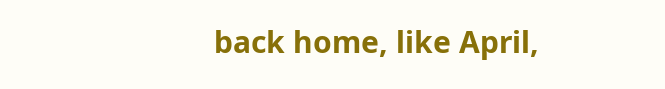back home, like April,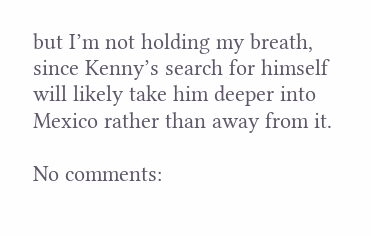but I’m not holding my breath, since Kenny’s search for himself will likely take him deeper into Mexico rather than away from it.

No comments: